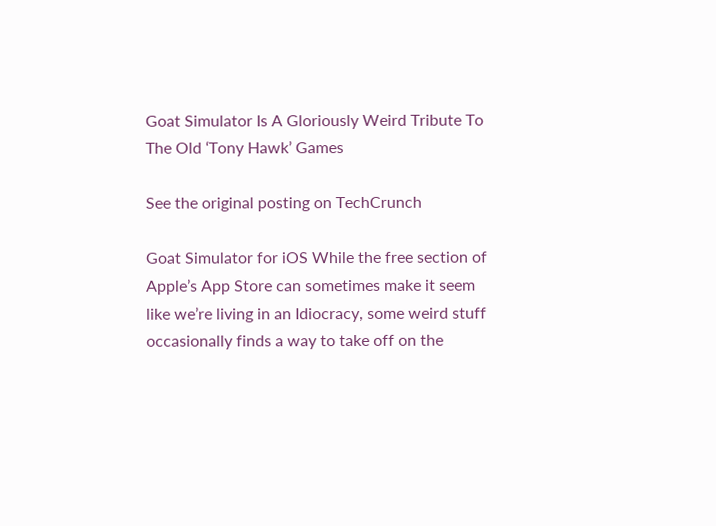Goat Simulator Is A Gloriously Weird Tribute To The Old ‘Tony Hawk’ Games

See the original posting on TechCrunch

Goat Simulator for iOS While the free section of Apple’s App Store can sometimes make it seem like we’re living in an Idiocracy, some weird stuff occasionally finds a way to take off on the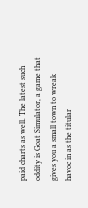paid charts as well. The latest such oddity is Goat Simulator, a game that gives you a small town to wreak havoc in as the titular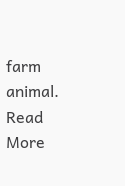farm animal. Read More